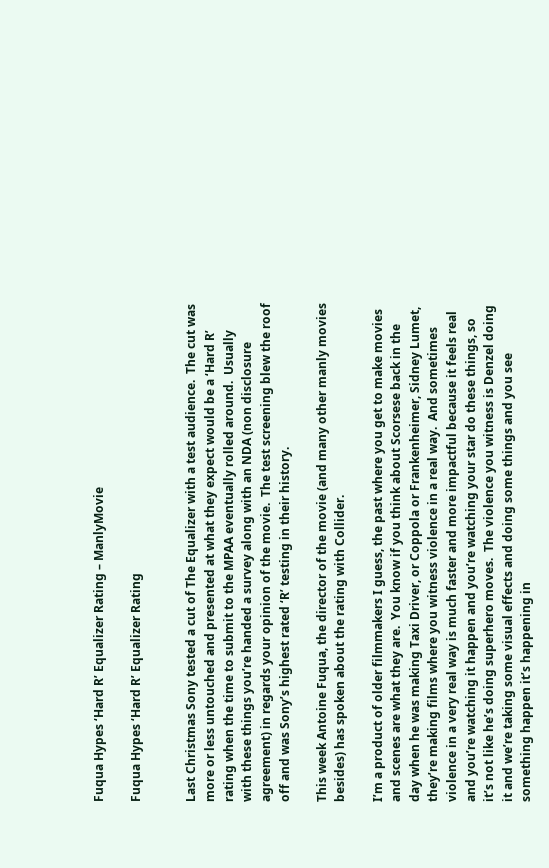Fuqua Hypes ‘Hard R’ Equalizer Rating – ManlyMovie

Fuqua Hypes ‘Hard R’ Equalizer Rating


Last Christmas Sony tested a cut of The Equalizer with a test audience.  The cut was more or less untouched and presented at what they expect would be a ‘Hard R’ rating when the time to submit to the MPAA eventually rolled around.  Usually with these things you’re handed a survey along with an NDA (non disclosure agreement) in regards your opinion of the movie.  The test screening blew the roof off and was Sony’s highest rated ‘R’ testing in their history.

This week Antoine Fuqua, the director of the movie (and many other manly movies besides) has spoken about the rating with Collider.

I’m a product of older filmmakers I guess, the past where you get to make movies and scenes are what they are.  You know if you think about Scorsese back in the day when he was making Taxi Driver, or Coppola or Frankenheimer, Sidney Lumet, they’re making films where you witness violence in a real way.  And sometimes violence in a very real way is much faster and more impactful because it feels real and you’re watching it happen and you’re watching your star do these things, so it’s not like he’s doing superhero moves.  The violence you witness is Denzel doing it and we’re taking some visual effects and doing some things and you see something happen it’s happening in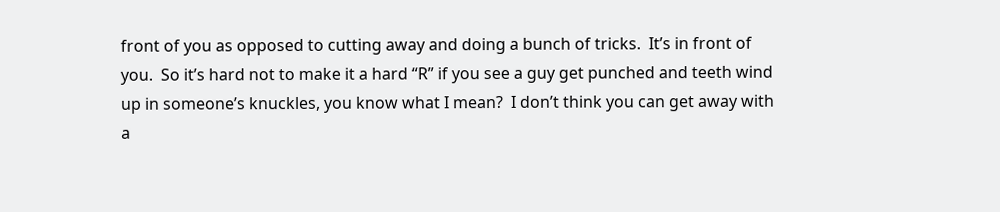front of you as opposed to cutting away and doing a bunch of tricks.  It’s in front of you.  So it’s hard not to make it a hard “R” if you see a guy get punched and teeth wind up in someone’s knuckles, you know what I mean?  I don’t think you can get away with a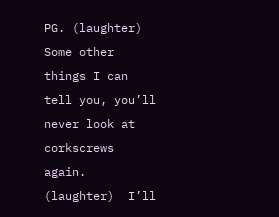PG. (laughter)  Some other things I can tell you, you’ll never look at corkscrews again.  (laughter)  I’ll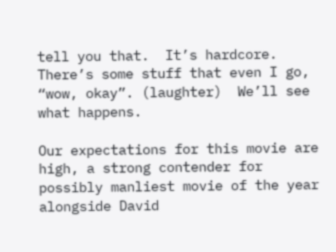tell you that.  It’s hardcore.  There’s some stuff that even I go, “wow, okay”. (laughter)  We’ll see what happens.

Our expectations for this movie are high, a strong contender for possibly manliest movie of the year alongside David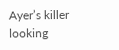Ayer’s killer looking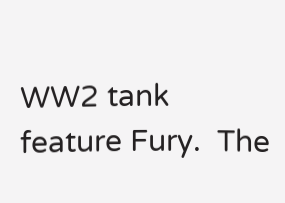WW2 tank feature Fury.  The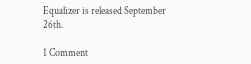Equalizer is released September 26th.

1 Comment